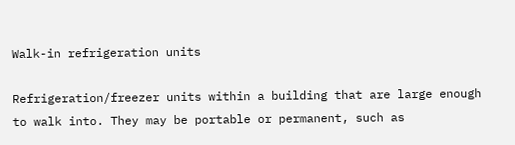Walk-in refrigeration units

Refrigeration/freezer units within a building that are large enough to walk into. They may be portable or permanent, such as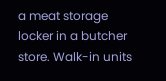a meat storage locker in a butcher store. Walk-in units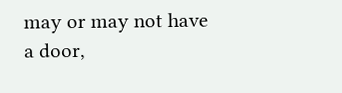may or may not have a door,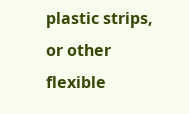plastic strips, or other flexible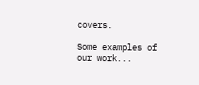covers.

Some examples of our work...